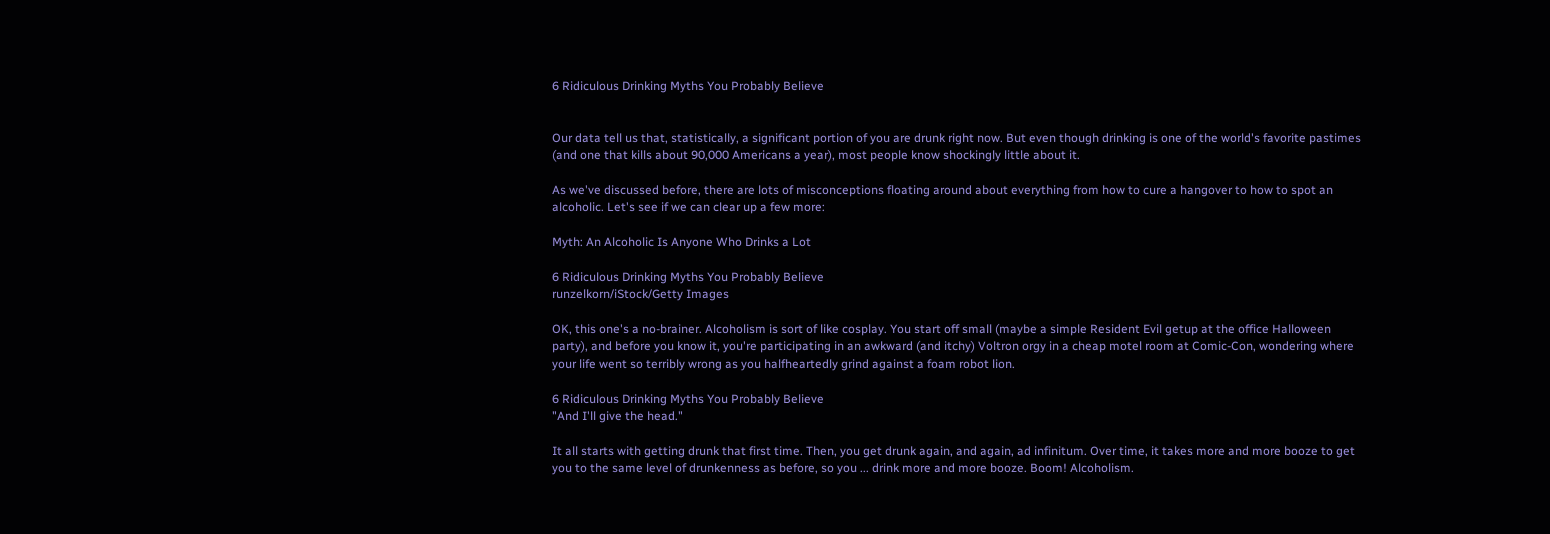6 Ridiculous Drinking Myths You Probably Believe


Our data tell us that, statistically, a significant portion of you are drunk right now. But even though drinking is one of the world's favorite pastimes (and one that kills about 90,000 Americans a year), most people know shockingly little about it.

As we've discussed before, there are lots of misconceptions floating around about everything from how to cure a hangover to how to spot an alcoholic. Let's see if we can clear up a few more:

Myth: An Alcoholic Is Anyone Who Drinks a Lot

6 Ridiculous Drinking Myths You Probably Believe
runzelkorn/iStock/Getty Images

OK, this one's a no-brainer. Alcoholism is sort of like cosplay. You start off small (maybe a simple Resident Evil getup at the office Halloween party), and before you know it, you're participating in an awkward (and itchy) Voltron orgy in a cheap motel room at Comic-Con, wondering where your life went so terribly wrong as you halfheartedly grind against a foam robot lion.

6 Ridiculous Drinking Myths You Probably Believe
"And I'll give the head."

It all starts with getting drunk that first time. Then, you get drunk again, and again, ad infinitum. Over time, it takes more and more booze to get you to the same level of drunkenness as before, so you ... drink more and more booze. Boom! Alcoholism.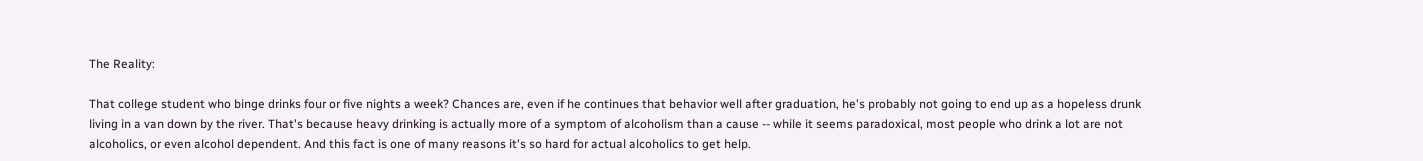The Reality:

That college student who binge drinks four or five nights a week? Chances are, even if he continues that behavior well after graduation, he's probably not going to end up as a hopeless drunk living in a van down by the river. That's because heavy drinking is actually more of a symptom of alcoholism than a cause -- while it seems paradoxical, most people who drink a lot are not alcoholics, or even alcohol dependent. And this fact is one of many reasons it's so hard for actual alcoholics to get help.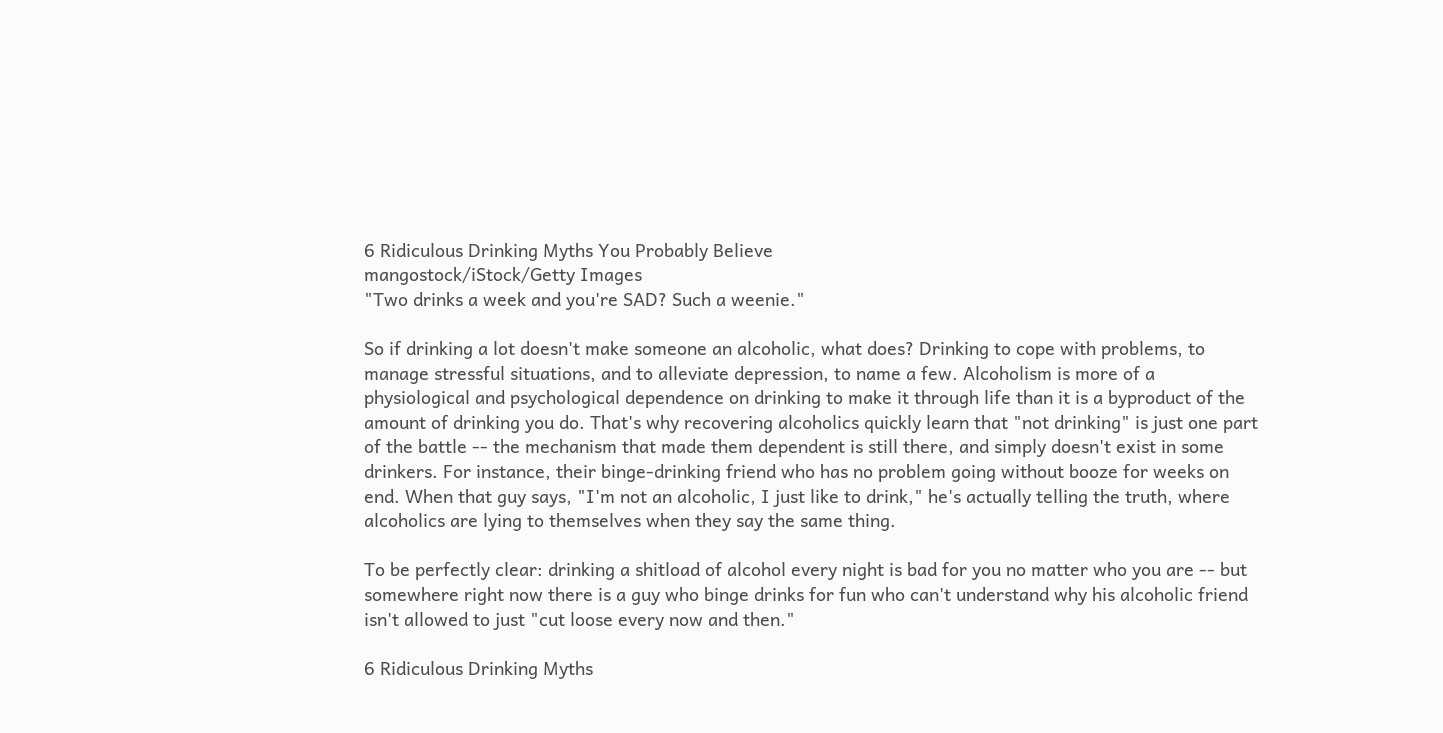6 Ridiculous Drinking Myths You Probably Believe
mangostock/iStock/Getty Images
"Two drinks a week and you're SAD? Such a weenie."

So if drinking a lot doesn't make someone an alcoholic, what does? Drinking to cope with problems, to manage stressful situations, and to alleviate depression, to name a few. Alcoholism is more of a physiological and psychological dependence on drinking to make it through life than it is a byproduct of the amount of drinking you do. That's why recovering alcoholics quickly learn that "not drinking" is just one part of the battle -- the mechanism that made them dependent is still there, and simply doesn't exist in some drinkers. For instance, their binge-drinking friend who has no problem going without booze for weeks on end. When that guy says, "I'm not an alcoholic, I just like to drink," he's actually telling the truth, where alcoholics are lying to themselves when they say the same thing.

To be perfectly clear: drinking a shitload of alcohol every night is bad for you no matter who you are -- but somewhere right now there is a guy who binge drinks for fun who can't understand why his alcoholic friend isn't allowed to just "cut loose every now and then."

6 Ridiculous Drinking Myths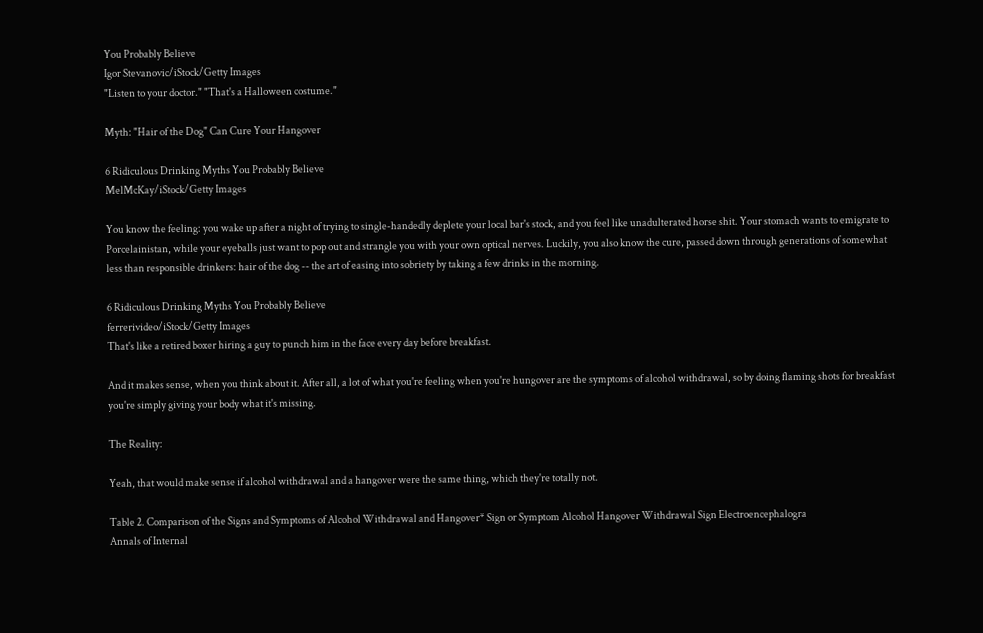You Probably Believe
Igor Stevanovic/iStock/Getty Images
"Listen to your doctor." "That's a Halloween costume."

Myth: "Hair of the Dog" Can Cure Your Hangover

6 Ridiculous Drinking Myths You Probably Believe
MelMcKay/iStock/Getty Images

You know the feeling: you wake up after a night of trying to single-handedly deplete your local bar's stock, and you feel like unadulterated horse shit. Your stomach wants to emigrate to Porcelainistan, while your eyeballs just want to pop out and strangle you with your own optical nerves. Luckily, you also know the cure, passed down through generations of somewhat less than responsible drinkers: hair of the dog -- the art of easing into sobriety by taking a few drinks in the morning.

6 Ridiculous Drinking Myths You Probably Believe
ferrerivideo/iStock/Getty Images
That's like a retired boxer hiring a guy to punch him in the face every day before breakfast.

And it makes sense, when you think about it. After all, a lot of what you're feeling when you're hungover are the symptoms of alcohol withdrawal, so by doing flaming shots for breakfast you're simply giving your body what it's missing.

The Reality:

Yeah, that would make sense if alcohol withdrawal and a hangover were the same thing, which they're totally not.

Table 2. Comparison of the Signs and Symptoms of Alcohol Withdrawal and Hangover* Sign or Symptom Alcohol Hangover Withdrawal Sign Electroencephalogra
Annals of Internal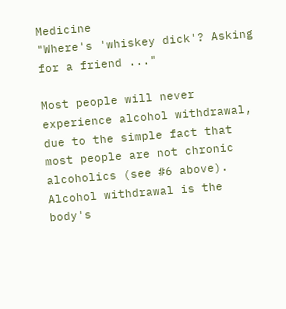Medicine
"Where's 'whiskey dick'? Asking for a friend ..."

Most people will never experience alcohol withdrawal, due to the simple fact that most people are not chronic alcoholics (see #6 above). Alcohol withdrawal is the body's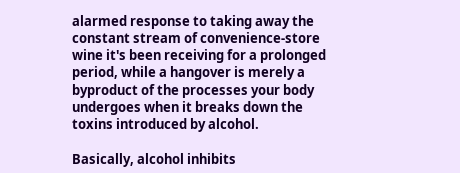alarmed response to taking away the constant stream of convenience-store wine it's been receiving for a prolonged period, while a hangover is merely a byproduct of the processes your body undergoes when it breaks down the toxins introduced by alcohol.

Basically, alcohol inhibits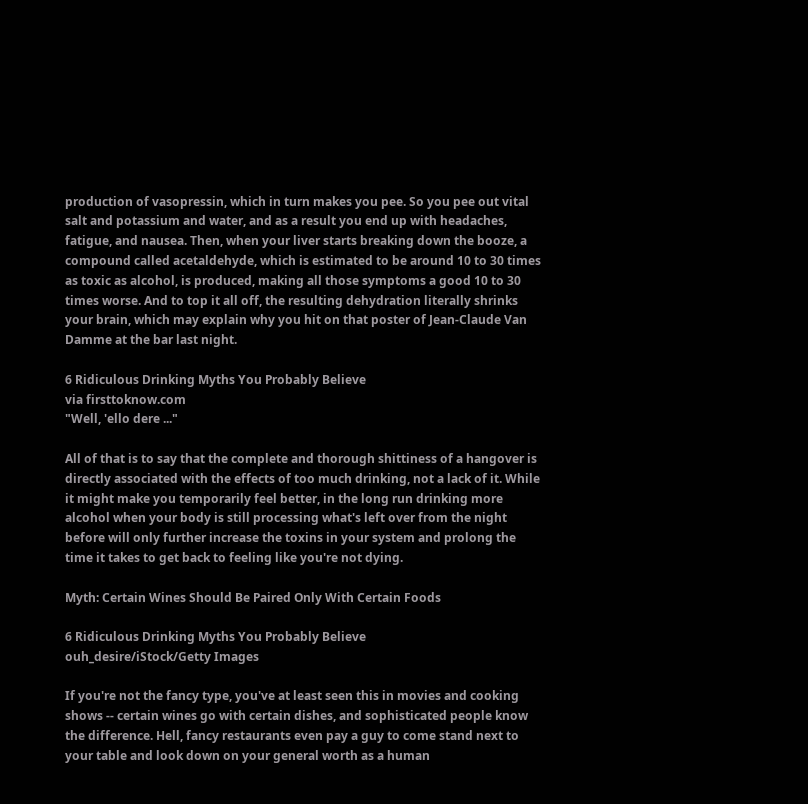production of vasopressin, which in turn makes you pee. So you pee out vital salt and potassium and water, and as a result you end up with headaches, fatigue, and nausea. Then, when your liver starts breaking down the booze, a compound called acetaldehyde, which is estimated to be around 10 to 30 times as toxic as alcohol, is produced, making all those symptoms a good 10 to 30 times worse. And to top it all off, the resulting dehydration literally shrinks your brain, which may explain why you hit on that poster of Jean-Claude Van Damme at the bar last night.

6 Ridiculous Drinking Myths You Probably Believe
via firsttoknow.com
"Well, 'ello dere ..."

All of that is to say that the complete and thorough shittiness of a hangover is directly associated with the effects of too much drinking, not a lack of it. While it might make you temporarily feel better, in the long run drinking more alcohol when your body is still processing what's left over from the night before will only further increase the toxins in your system and prolong the time it takes to get back to feeling like you're not dying.

Myth: Certain Wines Should Be Paired Only With Certain Foods

6 Ridiculous Drinking Myths You Probably Believe
ouh_desire/iStock/Getty Images

If you're not the fancy type, you've at least seen this in movies and cooking shows -- certain wines go with certain dishes, and sophisticated people know the difference. Hell, fancy restaurants even pay a guy to come stand next to your table and look down on your general worth as a human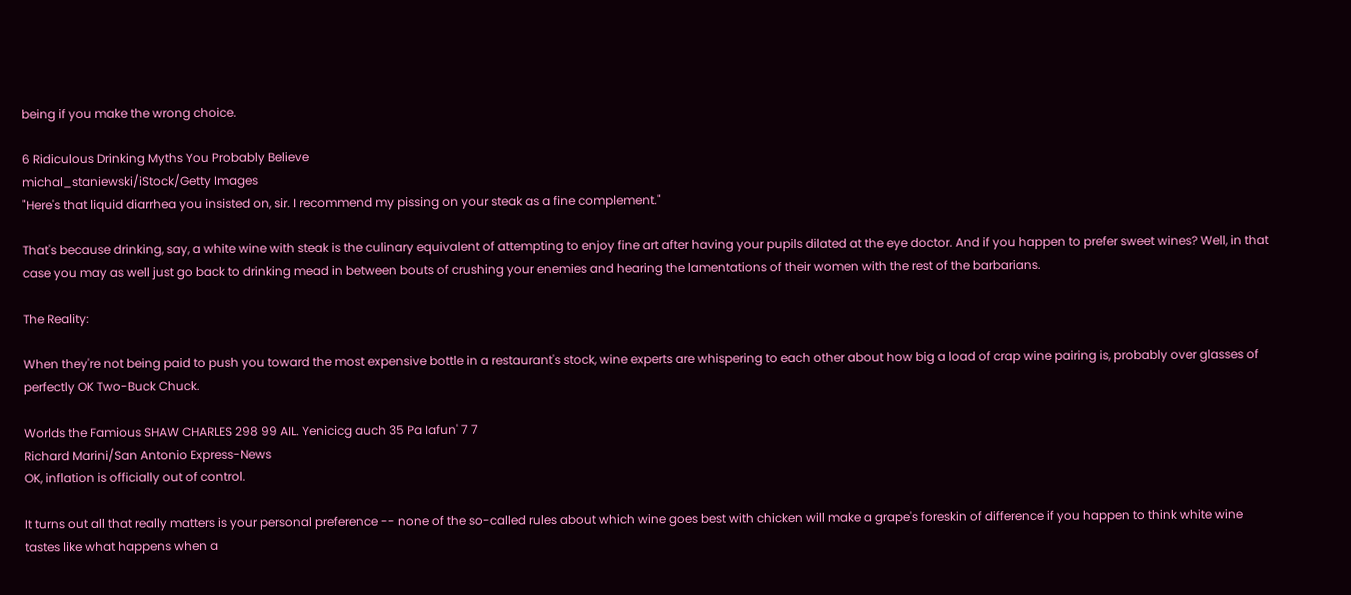being if you make the wrong choice.

6 Ridiculous Drinking Myths You Probably Believe
michal_staniewski/iStock/Getty Images
"Here's that liquid diarrhea you insisted on, sir. I recommend my pissing on your steak as a fine complement."

That's because drinking, say, a white wine with steak is the culinary equivalent of attempting to enjoy fine art after having your pupils dilated at the eye doctor. And if you happen to prefer sweet wines? Well, in that case you may as well just go back to drinking mead in between bouts of crushing your enemies and hearing the lamentations of their women with the rest of the barbarians.

The Reality:

When they're not being paid to push you toward the most expensive bottle in a restaurant's stock, wine experts are whispering to each other about how big a load of crap wine pairing is, probably over glasses of perfectly OK Two-Buck Chuck.

Worlds the Famious SHAW CHARLES 298 99 AIL. Yenicicg auch 35 Pa Iafun' 7 7
Richard Marini/San Antonio Express-News
OK, inflation is officially out of control.

It turns out all that really matters is your personal preference -- none of the so-called rules about which wine goes best with chicken will make a grape's foreskin of difference if you happen to think white wine tastes like what happens when a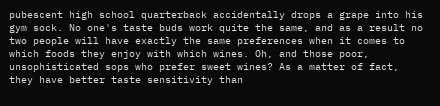pubescent high school quarterback accidentally drops a grape into his gym sock. No one's taste buds work quite the same, and as a result no two people will have exactly the same preferences when it comes to which foods they enjoy with which wines. Oh, and those poor, unsophisticated sops who prefer sweet wines? As a matter of fact, they have better taste sensitivity than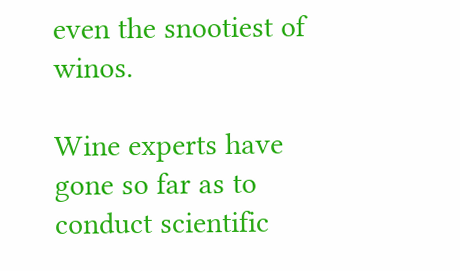even the snootiest of winos.

Wine experts have gone so far as to conduct scientific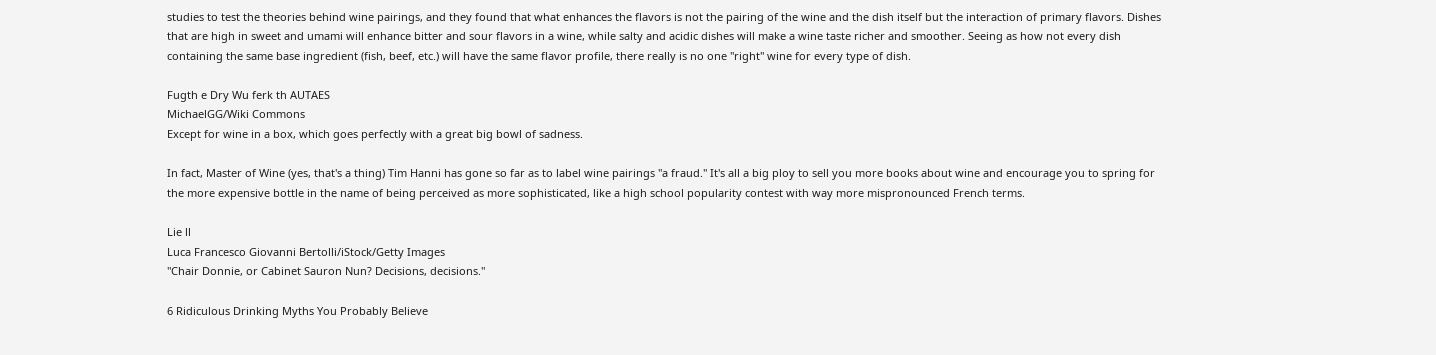studies to test the theories behind wine pairings, and they found that what enhances the flavors is not the pairing of the wine and the dish itself but the interaction of primary flavors. Dishes that are high in sweet and umami will enhance bitter and sour flavors in a wine, while salty and acidic dishes will make a wine taste richer and smoother. Seeing as how not every dish containing the same base ingredient (fish, beef, etc.) will have the same flavor profile, there really is no one "right" wine for every type of dish.

Fugth e Dry Wu ferk th AUTAES
MichaelGG/Wiki Commons
Except for wine in a box, which goes perfectly with a great big bowl of sadness.

In fact, Master of Wine (yes, that's a thing) Tim Hanni has gone so far as to label wine pairings "a fraud." It's all a big ploy to sell you more books about wine and encourage you to spring for the more expensive bottle in the name of being perceived as more sophisticated, like a high school popularity contest with way more mispronounced French terms.

Lie ll
Luca Francesco Giovanni Bertolli/iStock/Getty Images
"Chair Donnie, or Cabinet Sauron Nun? Decisions, decisions."

6 Ridiculous Drinking Myths You Probably Believe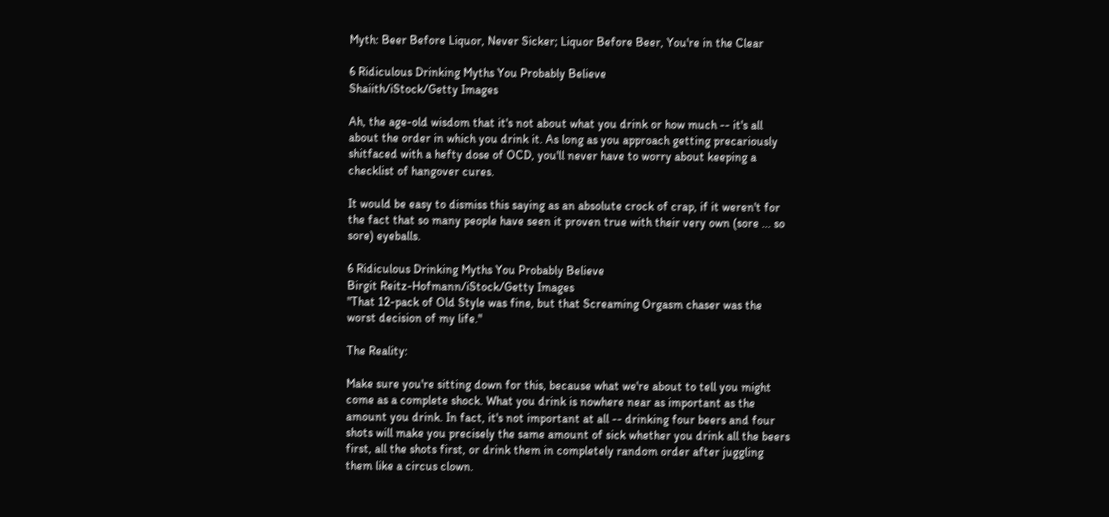Myth: Beer Before Liquor, Never Sicker; Liquor Before Beer, You're in the Clear

6 Ridiculous Drinking Myths You Probably Believe
Shaiith/iStock/Getty Images

Ah, the age-old wisdom that it's not about what you drink or how much -- it's all about the order in which you drink it. As long as you approach getting precariously shitfaced with a hefty dose of OCD, you'll never have to worry about keeping a checklist of hangover cures.

It would be easy to dismiss this saying as an absolute crock of crap, if it weren't for the fact that so many people have seen it proven true with their very own (sore ... so sore) eyeballs.

6 Ridiculous Drinking Myths You Probably Believe
Birgit Reitz-Hofmann/iStock/Getty Images
"That 12-pack of Old Style was fine, but that Screaming Orgasm chaser was the worst decision of my life."

The Reality:

Make sure you're sitting down for this, because what we're about to tell you might come as a complete shock. What you drink is nowhere near as important as the amount you drink. In fact, it's not important at all -- drinking four beers and four shots will make you precisely the same amount of sick whether you drink all the beers first, all the shots first, or drink them in completely random order after juggling them like a circus clown.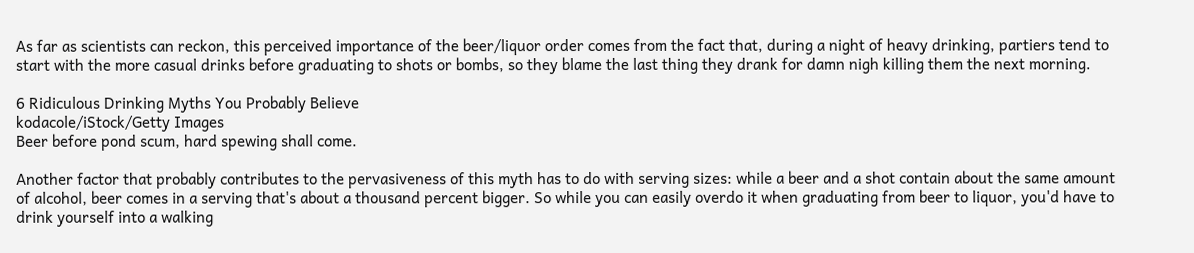As far as scientists can reckon, this perceived importance of the beer/liquor order comes from the fact that, during a night of heavy drinking, partiers tend to start with the more casual drinks before graduating to shots or bombs, so they blame the last thing they drank for damn nigh killing them the next morning.

6 Ridiculous Drinking Myths You Probably Believe
kodacole/iStock/Getty Images
Beer before pond scum, hard spewing shall come.

Another factor that probably contributes to the pervasiveness of this myth has to do with serving sizes: while a beer and a shot contain about the same amount of alcohol, beer comes in a serving that's about a thousand percent bigger. So while you can easily overdo it when graduating from beer to liquor, you'd have to drink yourself into a walking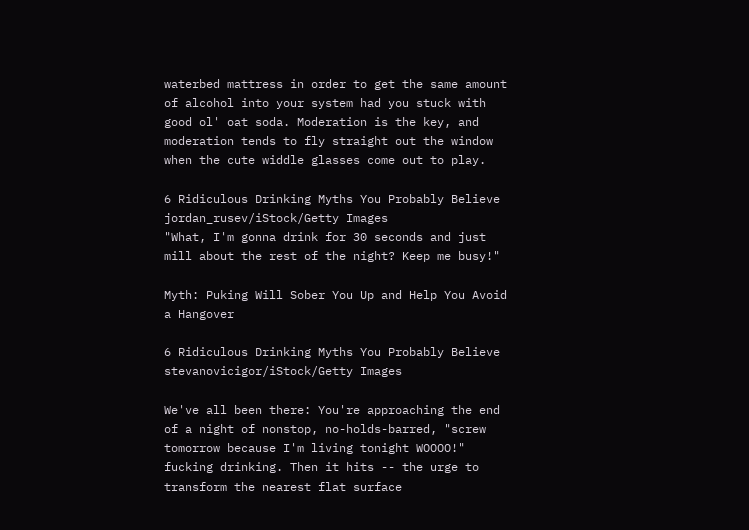waterbed mattress in order to get the same amount of alcohol into your system had you stuck with good ol' oat soda. Moderation is the key, and moderation tends to fly straight out the window when the cute widdle glasses come out to play.

6 Ridiculous Drinking Myths You Probably Believe
jordan_rusev/iStock/Getty Images
"What, I'm gonna drink for 30 seconds and just mill about the rest of the night? Keep me busy!"

Myth: Puking Will Sober You Up and Help You Avoid a Hangover

6 Ridiculous Drinking Myths You Probably Believe
stevanovicigor/iStock/Getty Images

We've all been there: You're approaching the end of a night of nonstop, no-holds-barred, "screw tomorrow because I'm living tonight WOOOO!" fucking drinking. Then it hits -- the urge to transform the nearest flat surface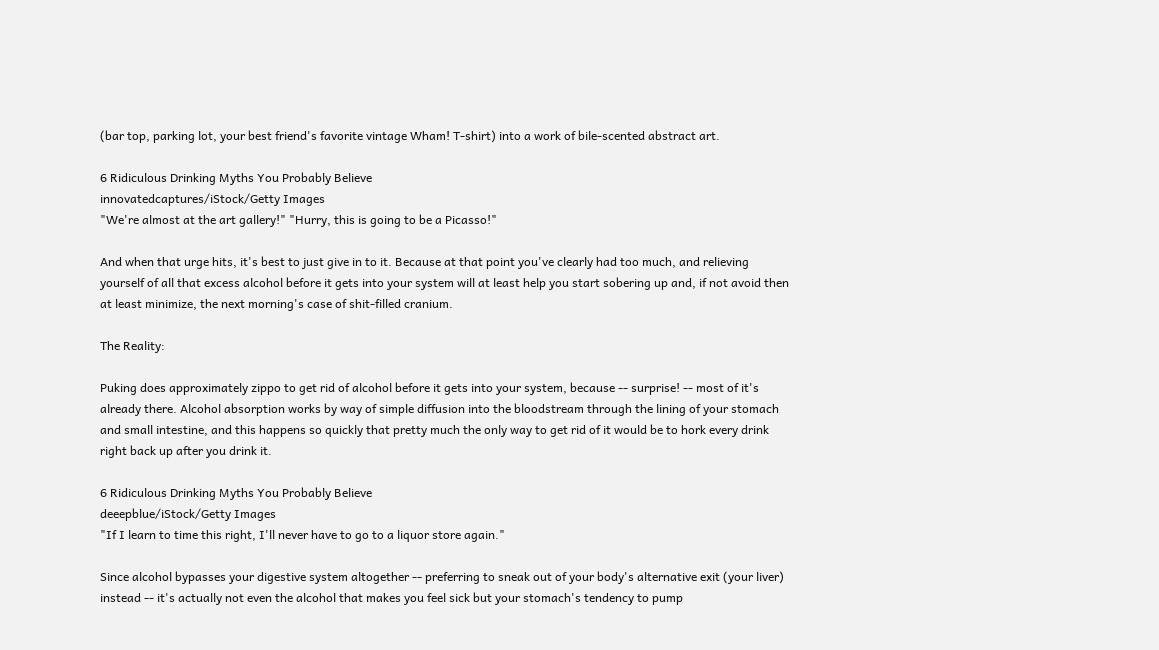(bar top, parking lot, your best friend's favorite vintage Wham! T-shirt) into a work of bile-scented abstract art.

6 Ridiculous Drinking Myths You Probably Believe
innovatedcaptures/iStock/Getty Images
"We're almost at the art gallery!" "Hurry, this is going to be a Picasso!"

And when that urge hits, it's best to just give in to it. Because at that point you've clearly had too much, and relieving yourself of all that excess alcohol before it gets into your system will at least help you start sobering up and, if not avoid then at least minimize, the next morning's case of shit-filled cranium.

The Reality:

Puking does approximately zippo to get rid of alcohol before it gets into your system, because -- surprise! -- most of it's already there. Alcohol absorption works by way of simple diffusion into the bloodstream through the lining of your stomach and small intestine, and this happens so quickly that pretty much the only way to get rid of it would be to hork every drink right back up after you drink it.

6 Ridiculous Drinking Myths You Probably Believe
deeepblue/iStock/Getty Images
"If I learn to time this right, I'll never have to go to a liquor store again."

Since alcohol bypasses your digestive system altogether -- preferring to sneak out of your body's alternative exit (your liver) instead -- it's actually not even the alcohol that makes you feel sick but your stomach's tendency to pump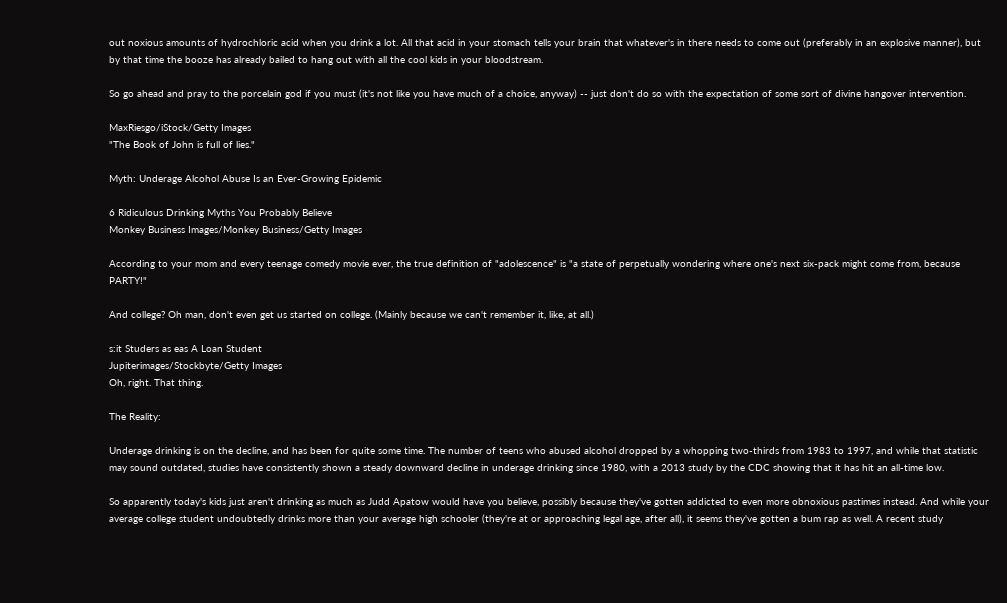out noxious amounts of hydrochloric acid when you drink a lot. All that acid in your stomach tells your brain that whatever's in there needs to come out (preferably in an explosive manner), but by that time the booze has already bailed to hang out with all the cool kids in your bloodstream.

So go ahead and pray to the porcelain god if you must (it's not like you have much of a choice, anyway) -- just don't do so with the expectation of some sort of divine hangover intervention.

MaxRiesgo/iStock/Getty Images
"The Book of John is full of lies."

Myth: Underage Alcohol Abuse Is an Ever-Growing Epidemic

6 Ridiculous Drinking Myths You Probably Believe
Monkey Business Images/Monkey Business/Getty Images

According to your mom and every teenage comedy movie ever, the true definition of "adolescence" is "a state of perpetually wondering where one's next six-pack might come from, because PARTY!"

And college? Oh man, don't even get us started on college. (Mainly because we can't remember it, like, at all.)

s:it Studers as eas A Loan Student
Jupiterimages/Stockbyte/Getty Images
Oh, right. That thing.

The Reality:

Underage drinking is on the decline, and has been for quite some time. The number of teens who abused alcohol dropped by a whopping two-thirds from 1983 to 1997, and while that statistic may sound outdated, studies have consistently shown a steady downward decline in underage drinking since 1980, with a 2013 study by the CDC showing that it has hit an all-time low.

So apparently today's kids just aren't drinking as much as Judd Apatow would have you believe, possibly because they've gotten addicted to even more obnoxious pastimes instead. And while your average college student undoubtedly drinks more than your average high schooler (they're at or approaching legal age, after all), it seems they've gotten a bum rap as well. A recent study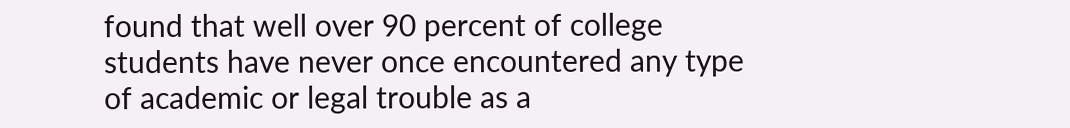found that well over 90 percent of college students have never once encountered any type of academic or legal trouble as a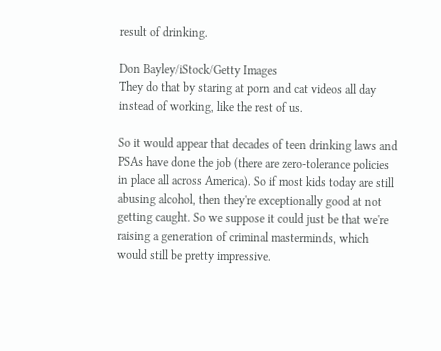result of drinking.

Don Bayley/iStock/Getty Images
They do that by staring at porn and cat videos all day instead of working, like the rest of us.

So it would appear that decades of teen drinking laws and PSAs have done the job (there are zero-tolerance policies in place all across America). So if most kids today are still abusing alcohol, then they're exceptionally good at not getting caught. So we suppose it could just be that we're raising a generation of criminal masterminds, which would still be pretty impressive.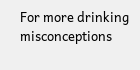For more drinking misconceptions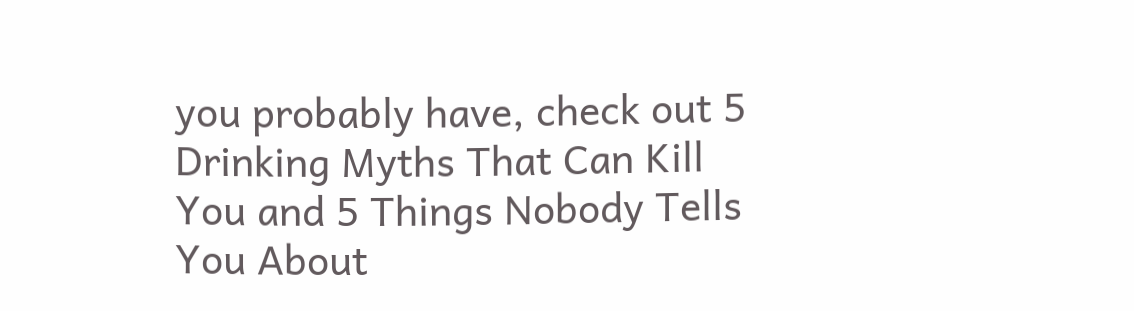you probably have, check out 5 Drinking Myths That Can Kill You and 5 Things Nobody Tells You About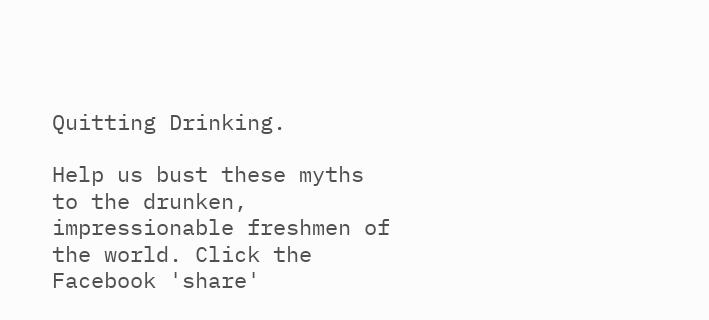Quitting Drinking.

Help us bust these myths to the drunken, impressionable freshmen of the world. Click the Facebook 'share'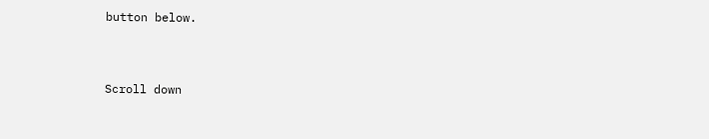button below.


Scroll down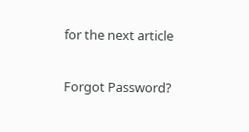for the next article


Forgot Password?